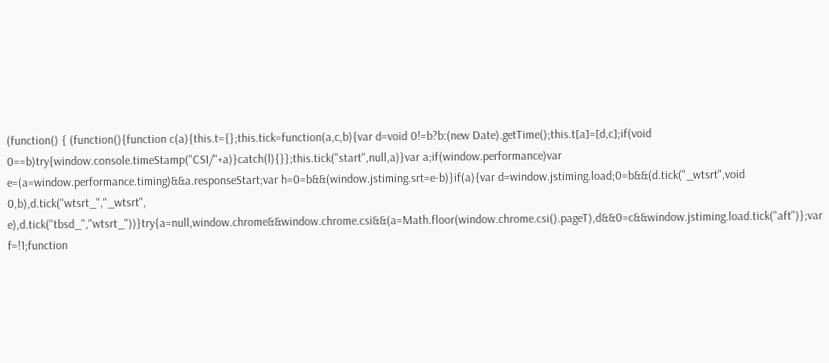(function() { (function(){function c(a){this.t={};this.tick=function(a,c,b){var d=void 0!=b?b:(new Date).getTime();this.t[a]=[d,c];if(void 0==b)try{window.console.timeStamp("CSI/"+a)}catch(l){}};this.tick("start",null,a)}var a;if(window.performance)var e=(a=window.performance.timing)&&a.responseStart;var h=0=b&&(window.jstiming.srt=e-b)}if(a){var d=window.jstiming.load;0=b&&(d.tick("_wtsrt",void 0,b),d.tick("wtsrt_","_wtsrt", e),d.tick("tbsd_","wtsrt_"))}try{a=null,window.chrome&&window.chrome.csi&&(a=Math.floor(window.chrome.csi().pageT),d&&0=c&&window.jstiming.load.tick("aft")};var f=!1;function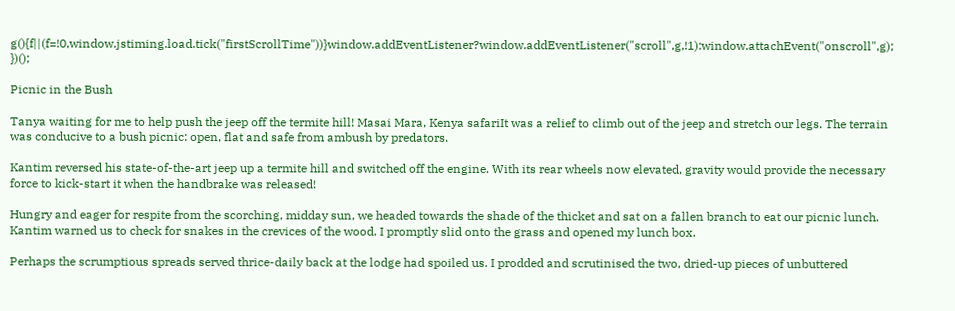g(){f||(f=!0,window.jstiming.load.tick("firstScrollTime"))}window.addEventListener?window.addEventListener("scroll",g,!1):window.attachEvent("onscroll",g); })();

Picnic in the Bush

Tanya waiting for me to help push the jeep off the termite hill! Masai Mara, Kenya safariIt was a relief to climb out of the jeep and stretch our legs. The terrain was conducive to a bush picnic: open, flat and safe from ambush by predators.

Kantim reversed his state-of-the-art jeep up a termite hill and switched off the engine. With its rear wheels now elevated, gravity would provide the necessary force to kick-start it when the handbrake was released!

Hungry and eager for respite from the scorching, midday sun, we headed towards the shade of the thicket and sat on a fallen branch to eat our picnic lunch. Kantim warned us to check for snakes in the crevices of the wood. I promptly slid onto the grass and opened my lunch box.

Perhaps the scrumptious spreads served thrice-daily back at the lodge had spoiled us. I prodded and scrutinised the two, dried-up pieces of unbuttered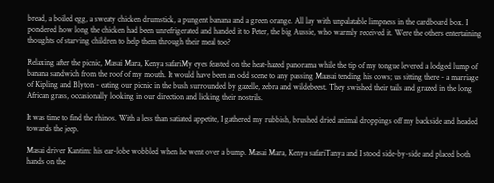bread, a boiled egg, a sweaty chicken drumstick, a pungent banana and a green orange. All lay with unpalatable limpness in the cardboard box. I pondered how long the chicken had been unrefrigerated and handed it to Peter, the big Aussie, who warmly received it. Were the others entertaining thoughts of starving children to help them through their meal too?

Relaxing after the picnic, Masai Mara, Kenya safariMy eyes feasted on the heat-hazed panorama while the tip of my tongue levered a lodged lump of banana sandwich from the roof of my mouth. It would have been an odd scene to any passing Maasai tending his cows; us sitting there - a marriage of Kipling and Blyton - eating our picnic in the bush surrounded by gazelle, zebra and wildebeest. They swished their tails and grazed in the long African grass, occasionally looking in our direction and licking their nostrils.

It was time to find the rhinos. With a less than satiated appetite, I gathered my rubbish, brushed dried animal droppings off my backside and headed towards the jeep.

Masai driver Kantim: his ear-lobe wobbled when he went over a bump. Masai Mara, Kenya safariTanya and I stood side-by-side and placed both hands on the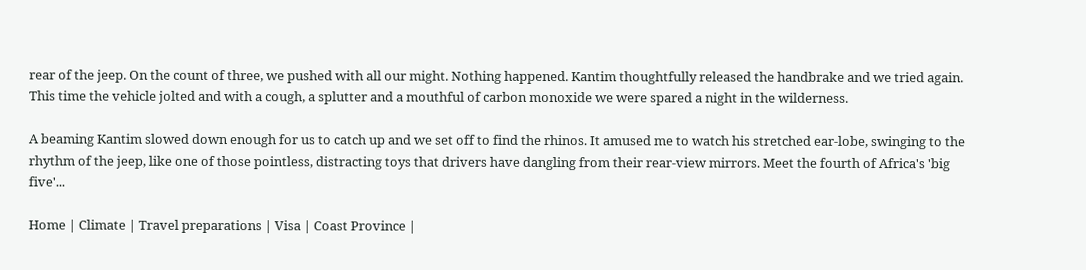rear of the jeep. On the count of three, we pushed with all our might. Nothing happened. Kantim thoughtfully released the handbrake and we tried again. This time the vehicle jolted and with a cough, a splutter and a mouthful of carbon monoxide we were spared a night in the wilderness.

A beaming Kantim slowed down enough for us to catch up and we set off to find the rhinos. It amused me to watch his stretched ear-lobe, swinging to the rhythm of the jeep, like one of those pointless, distracting toys that drivers have dangling from their rear-view mirrors. Meet the fourth of Africa's 'big five'...

Home | Climate | Travel preparations | Visa | Coast Province |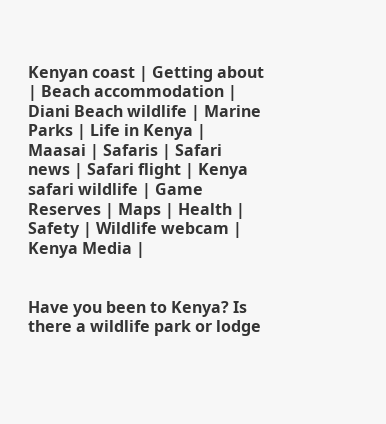Kenyan coast | Getting about | Beach accommodation | Diani Beach wildlife | Marine Parks | Life in Kenya | Maasai | Safaris | Safari news | Safari flight | Kenya safari wildlife | Game Reserves | Maps | Health | Safety | Wildlife webcam | Kenya Media |


Have you been to Kenya? Is there a wildlife park or lodge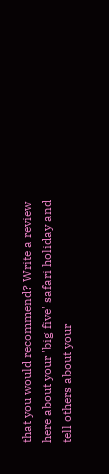that you would recommend? Write a review here about your 'big five' safari holiday and tell others about your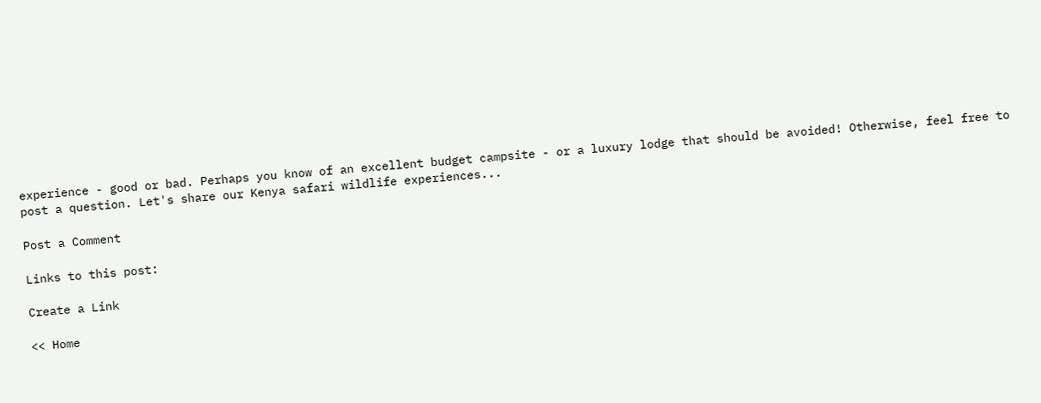experience - good or bad. Perhaps you know of an excellent budget campsite - or a luxury lodge that should be avoided! Otherwise, feel free to post a question. Let's share our Kenya safari wildlife experiences...

Post a Comment

Links to this post:

Create a Link

<< Home